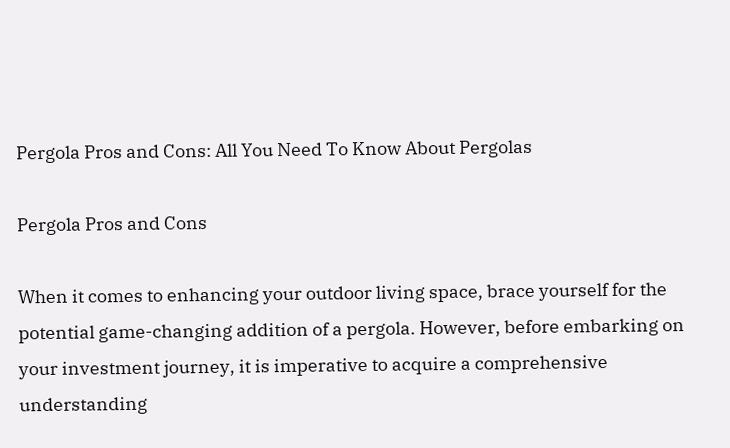Pergola Pros and Cons: All You Need To Know About Pergolas

Pergola Pros and Cons

When it comes to enhancing your outdoor living space, brace yourself for the potential game-changing addition of a pergola. However, before embarking on your investment journey, it is imperative to acquire a comprehensive understanding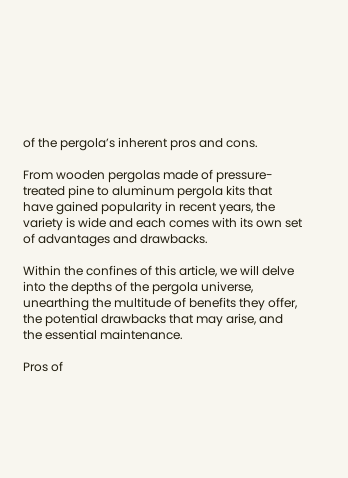of the pergola’s inherent pros and cons.

From wooden pergolas made of pressure-treated pine to aluminum pergola kits that have gained popularity in recent years, the variety is wide and each comes with its own set of advantages and drawbacks.

Within the confines of this article, we will delve into the depths of the pergola universe, unearthing the multitude of benefits they offer, the potential drawbacks that may arise, and the essential maintenance.

Pros of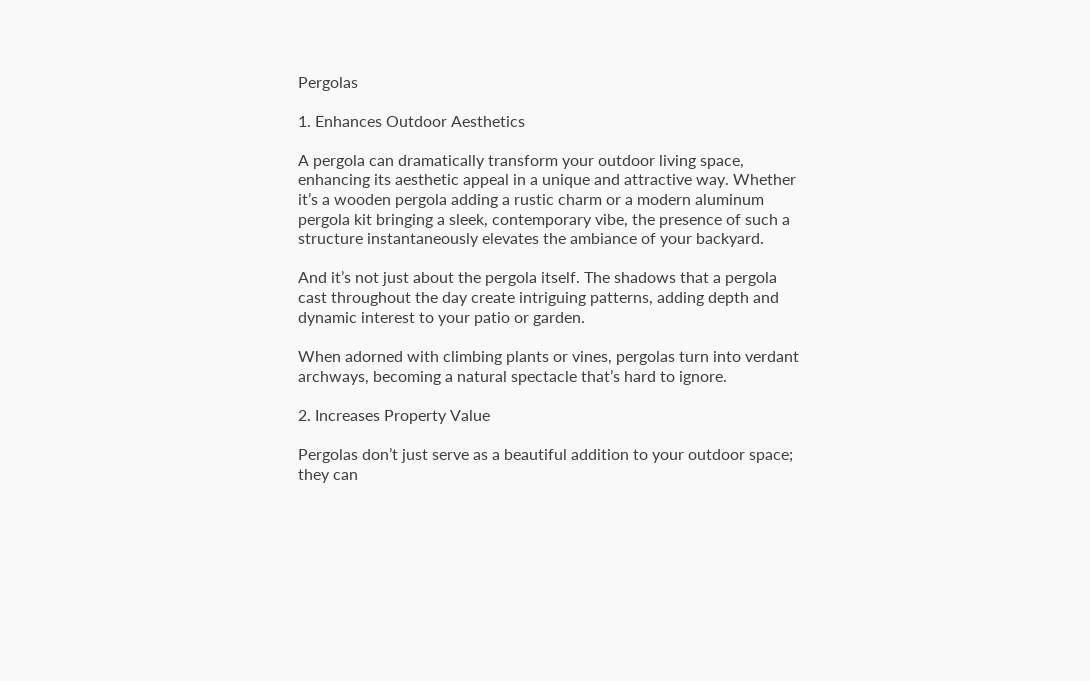Pergolas

1. Enhances Outdoor Aesthetics

A pergola can dramatically transform your outdoor living space, enhancing its aesthetic appeal in a unique and attractive way. Whether it’s a wooden pergola adding a rustic charm or a modern aluminum pergola kit bringing a sleek, contemporary vibe, the presence of such a structure instantaneously elevates the ambiance of your backyard.

And it’s not just about the pergola itself. The shadows that a pergola cast throughout the day create intriguing patterns, adding depth and dynamic interest to your patio or garden.

When adorned with climbing plants or vines, pergolas turn into verdant archways, becoming a natural spectacle that’s hard to ignore.

2. Increases Property Value

Pergolas don’t just serve as a beautiful addition to your outdoor space; they can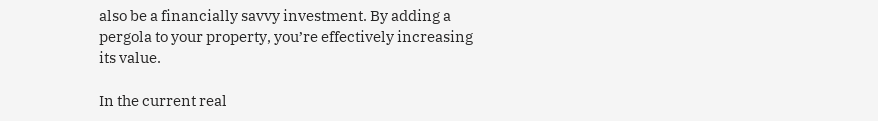also be a financially savvy investment. By adding a pergola to your property, you’re effectively increasing its value.

In the current real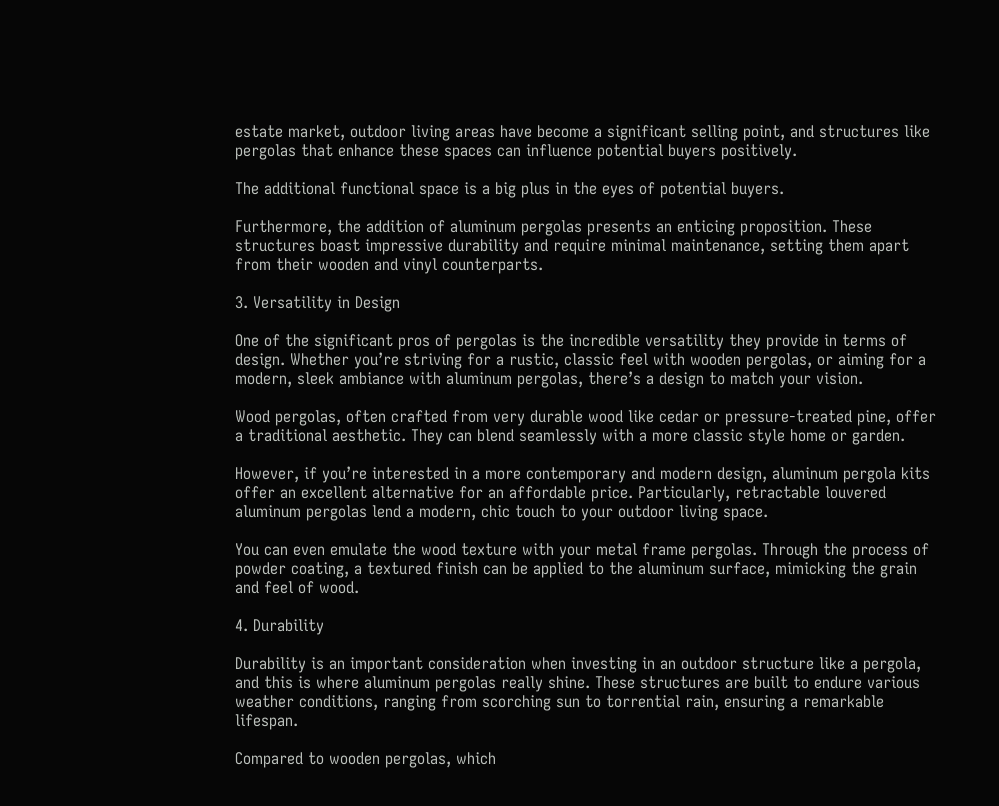estate market, outdoor living areas have become a significant selling point, and structures like pergolas that enhance these spaces can influence potential buyers positively.

The additional functional space is a big plus in the eyes of potential buyers.

Furthermore, the addition of aluminum pergolas presents an enticing proposition. These structures boast impressive durability and require minimal maintenance, setting them apart from their wooden and vinyl counterparts.

3. Versatility in Design

One of the significant pros of pergolas is the incredible versatility they provide in terms of design. Whether you’re striving for a rustic, classic feel with wooden pergolas, or aiming for a modern, sleek ambiance with aluminum pergolas, there’s a design to match your vision.

Wood pergolas, often crafted from very durable wood like cedar or pressure-treated pine, offer a traditional aesthetic. They can blend seamlessly with a more classic style home or garden.

However, if you’re interested in a more contemporary and modern design, aluminum pergola kits offer an excellent alternative for an affordable price. Particularly, retractable louvered aluminum pergolas lend a modern, chic touch to your outdoor living space.

You can even emulate the wood texture with your metal frame pergolas. Through the process of powder coating, a textured finish can be applied to the aluminum surface, mimicking the grain and feel of wood.

4. Durability

Durability is an important consideration when investing in an outdoor structure like a pergola, and this is where aluminum pergolas really shine. These structures are built to endure various weather conditions, ranging from scorching sun to torrential rain, ensuring a remarkable lifespan.

Compared to wooden pergolas, which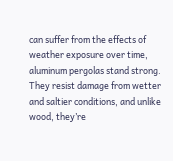can suffer from the effects of weather exposure over time, aluminum pergolas stand strong. They resist damage from wetter and saltier conditions, and unlike wood, they’re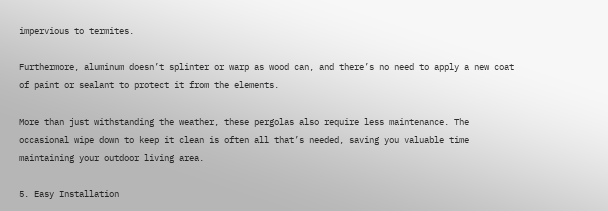impervious to termites.

Furthermore, aluminum doesn’t splinter or warp as wood can, and there’s no need to apply a new coat of paint or sealant to protect it from the elements.

More than just withstanding the weather, these pergolas also require less maintenance. The occasional wipe down to keep it clean is often all that’s needed, saving you valuable time maintaining your outdoor living area.

5. Easy Installation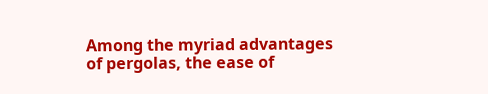Among the myriad advantages of pergolas, the ease of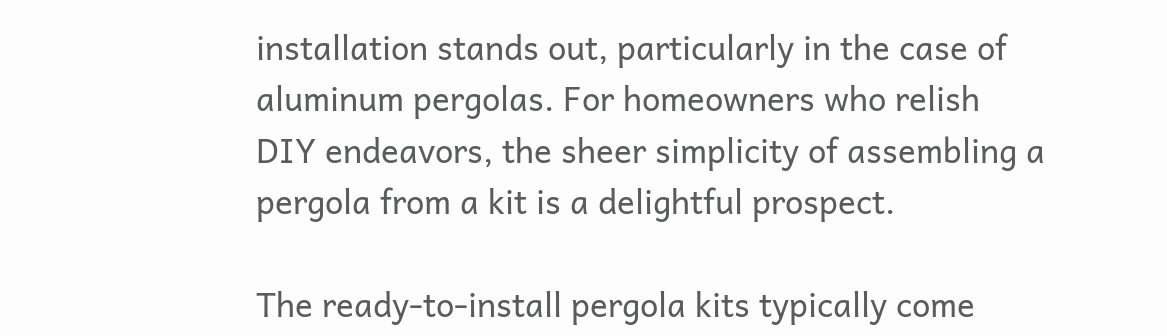installation stands out, particularly in the case of aluminum pergolas. For homeowners who relish DIY endeavors, the sheer simplicity of assembling a pergola from a kit is a delightful prospect.

The ready-to-install pergola kits typically come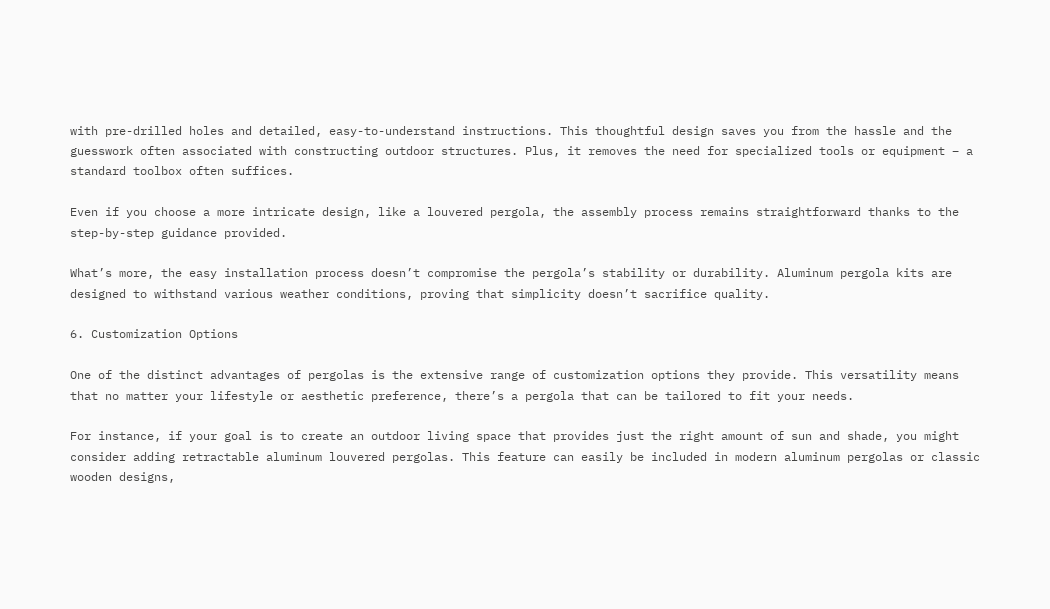with pre-drilled holes and detailed, easy-to-understand instructions. This thoughtful design saves you from the hassle and the guesswork often associated with constructing outdoor structures. Plus, it removes the need for specialized tools or equipment – a standard toolbox often suffices.

Even if you choose a more intricate design, like a louvered pergola, the assembly process remains straightforward thanks to the step-by-step guidance provided.

What’s more, the easy installation process doesn’t compromise the pergola’s stability or durability. Aluminum pergola kits are designed to withstand various weather conditions, proving that simplicity doesn’t sacrifice quality.

6. Customization Options

One of the distinct advantages of pergolas is the extensive range of customization options they provide. This versatility means that no matter your lifestyle or aesthetic preference, there’s a pergola that can be tailored to fit your needs.

For instance, if your goal is to create an outdoor living space that provides just the right amount of sun and shade, you might consider adding retractable aluminum louvered pergolas. This feature can easily be included in modern aluminum pergolas or classic wooden designs,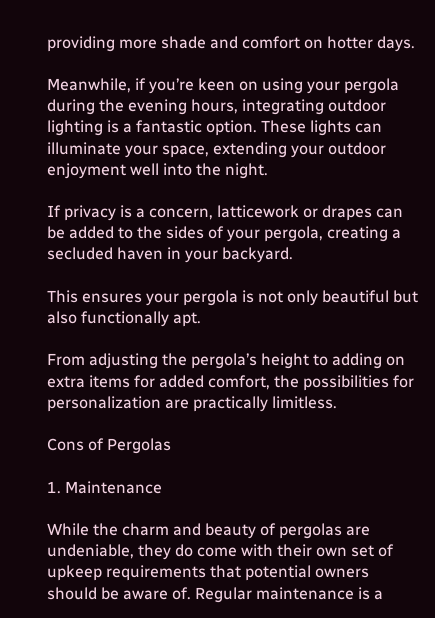providing more shade and comfort on hotter days.

Meanwhile, if you’re keen on using your pergola during the evening hours, integrating outdoor lighting is a fantastic option. These lights can illuminate your space, extending your outdoor enjoyment well into the night.

If privacy is a concern, latticework or drapes can be added to the sides of your pergola, creating a secluded haven in your backyard.

This ensures your pergola is not only beautiful but also functionally apt.

From adjusting the pergola’s height to adding on extra items for added comfort, the possibilities for personalization are practically limitless.

Cons of Pergolas

1. Maintenance

While the charm and beauty of pergolas are undeniable, they do come with their own set of upkeep requirements that potential owners should be aware of. Regular maintenance is a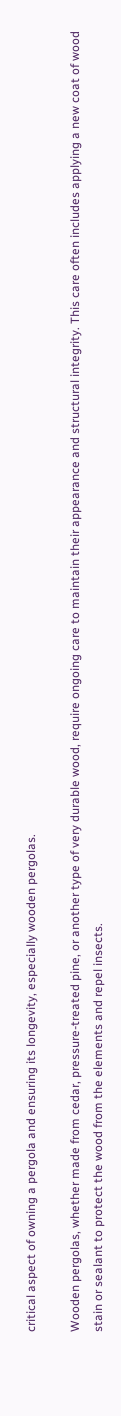critical aspect of owning a pergola and ensuring its longevity, especially wooden pergolas.

Wooden pergolas, whether made from cedar, pressure-treated pine, or another type of very durable wood, require ongoing care to maintain their appearance and structural integrity. This care often includes applying a new coat of wood stain or sealant to protect the wood from the elements and repel insects.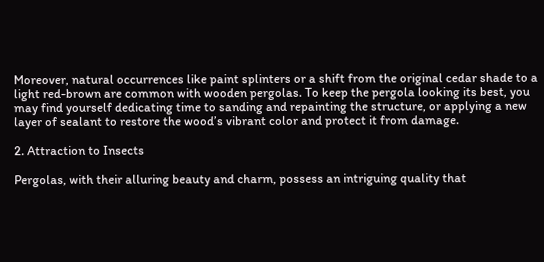Moreover, natural occurrences like paint splinters or a shift from the original cedar shade to a light red-brown are common with wooden pergolas. To keep the pergola looking its best, you may find yourself dedicating time to sanding and repainting the structure, or applying a new layer of sealant to restore the wood’s vibrant color and protect it from damage.

2. Attraction to Insects

Pergolas, with their alluring beauty and charm, possess an intriguing quality that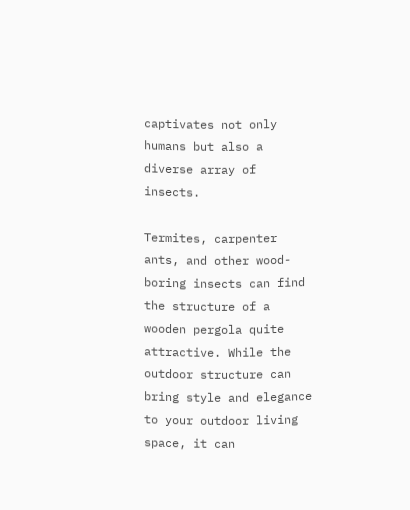captivates not only humans but also a diverse array of insects.

Termites, carpenter ants, and other wood-boring insects can find the structure of a wooden pergola quite attractive. While the outdoor structure can bring style and elegance to your outdoor living space, it can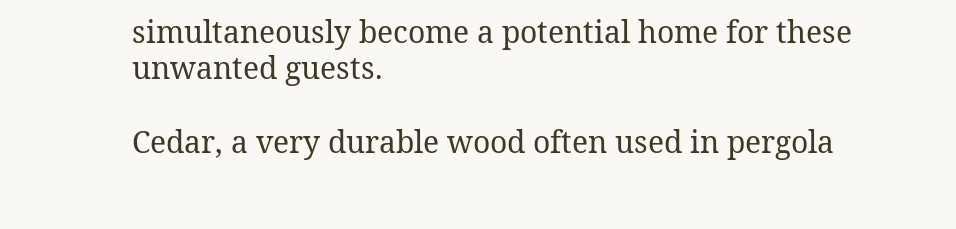simultaneously become a potential home for these unwanted guests.

Cedar, a very durable wood often used in pergola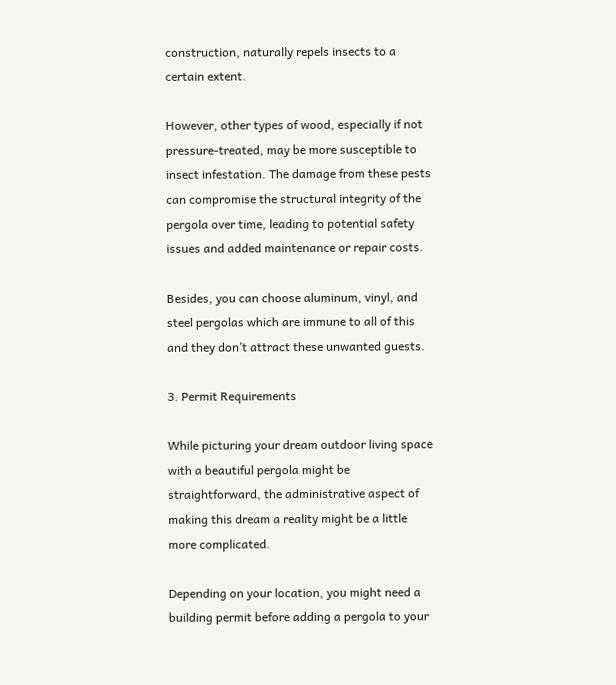construction, naturally repels insects to a certain extent.

However, other types of wood, especially if not pressure-treated, may be more susceptible to insect infestation. The damage from these pests can compromise the structural integrity of the pergola over time, leading to potential safety issues and added maintenance or repair costs.

Besides, you can choose aluminum, vinyl, and steel pergolas which are immune to all of this and they don’t attract these unwanted guests.

3. Permit Requirements

While picturing your dream outdoor living space with a beautiful pergola might be straightforward, the administrative aspect of making this dream a reality might be a little more complicated.

Depending on your location, you might need a building permit before adding a pergola to your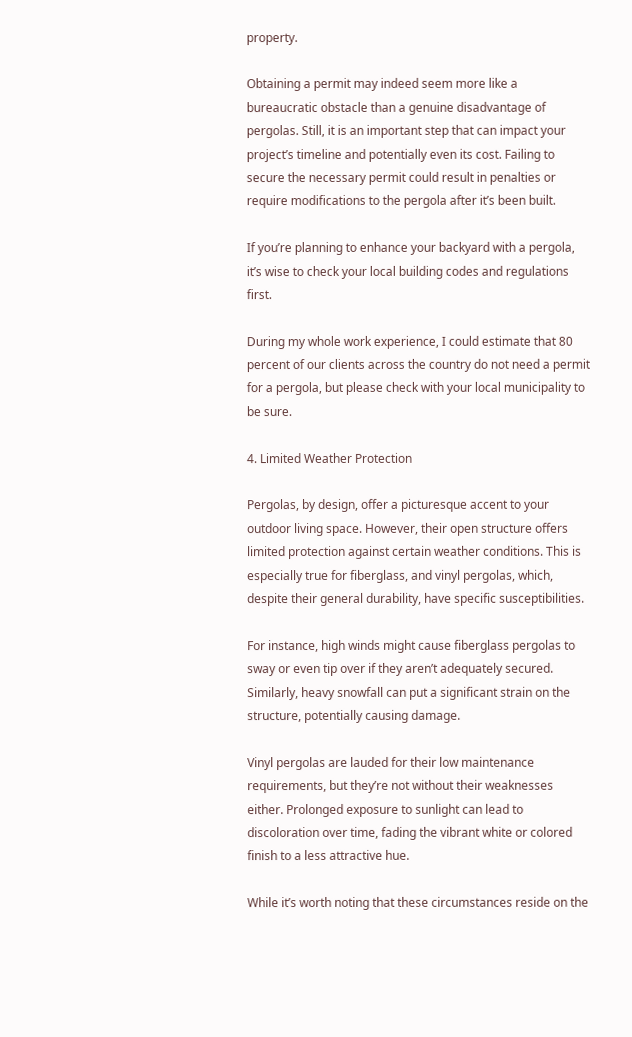property.

Obtaining a permit may indeed seem more like a bureaucratic obstacle than a genuine disadvantage of pergolas. Still, it is an important step that can impact your project’s timeline and potentially even its cost. Failing to secure the necessary permit could result in penalties or require modifications to the pergola after it’s been built.

If you’re planning to enhance your backyard with a pergola, it’s wise to check your local building codes and regulations first.

During my whole work experience, I could estimate that 80 percent of our clients across the country do not need a permit for a pergola, but please check with your local municipality to be sure.

4. Limited Weather Protection

Pergolas, by design, offer a picturesque accent to your outdoor living space. However, their open structure offers limited protection against certain weather conditions. This is especially true for fiberglass, and vinyl pergolas, which, despite their general durability, have specific susceptibilities.

For instance, high winds might cause fiberglass pergolas to sway or even tip over if they aren’t adequately secured. Similarly, heavy snowfall can put a significant strain on the structure, potentially causing damage.

Vinyl pergolas are lauded for their low maintenance requirements, but they’re not without their weaknesses either. Prolonged exposure to sunlight can lead to discoloration over time, fading the vibrant white or colored finish to a less attractive hue.

While it’s worth noting that these circumstances reside on the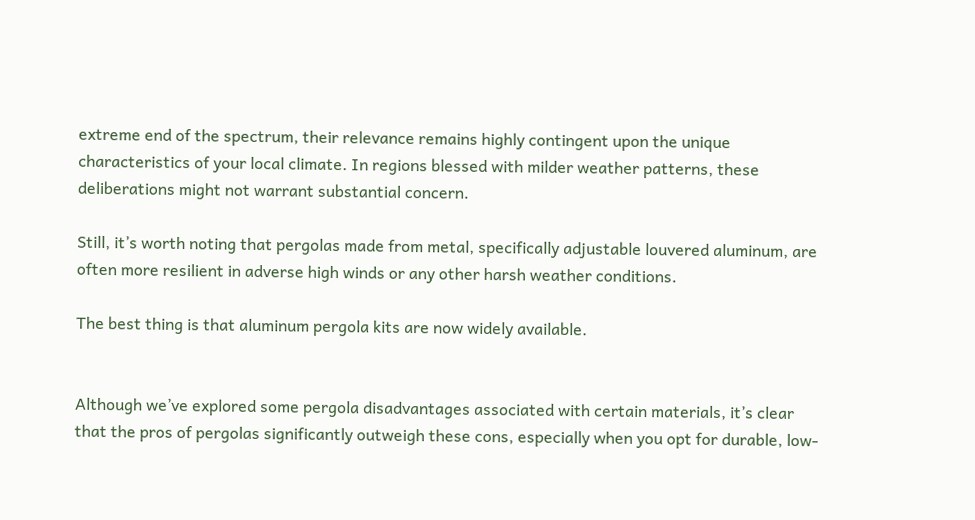extreme end of the spectrum, their relevance remains highly contingent upon the unique characteristics of your local climate. In regions blessed with milder weather patterns, these deliberations might not warrant substantial concern.

Still, it’s worth noting that pergolas made from metal, specifically adjustable louvered aluminum, are often more resilient in adverse high winds or any other harsh weather conditions.

The best thing is that aluminum pergola kits are now widely available.


Although we’ve explored some pergola disadvantages associated with certain materials, it’s clear that the pros of pergolas significantly outweigh these cons, especially when you opt for durable, low-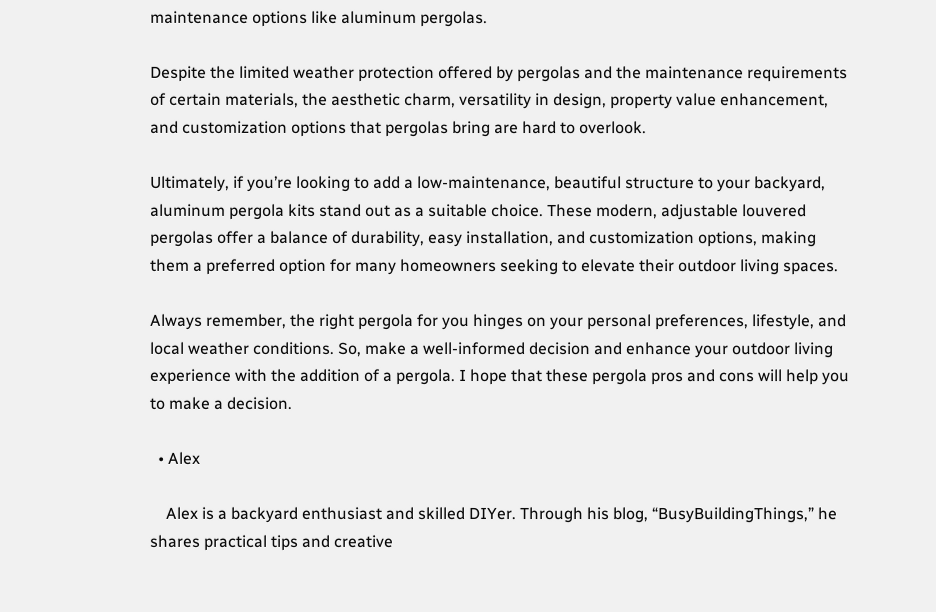maintenance options like aluminum pergolas.

Despite the limited weather protection offered by pergolas and the maintenance requirements of certain materials, the aesthetic charm, versatility in design, property value enhancement, and customization options that pergolas bring are hard to overlook.

Ultimately, if you’re looking to add a low-maintenance, beautiful structure to your backyard, aluminum pergola kits stand out as a suitable choice. These modern, adjustable louvered pergolas offer a balance of durability, easy installation, and customization options, making them a preferred option for many homeowners seeking to elevate their outdoor living spaces.

Always remember, the right pergola for you hinges on your personal preferences, lifestyle, and local weather conditions. So, make a well-informed decision and enhance your outdoor living experience with the addition of a pergola. I hope that these pergola pros and cons will help you to make a decision.

  • Alex

    Alex is a backyard enthusiast and skilled DIYer. Through his blog, “BusyBuildingThings,” he shares practical tips and creative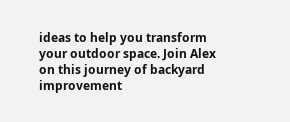ideas to help you transform your outdoor space. Join Alex on this journey of backyard improvement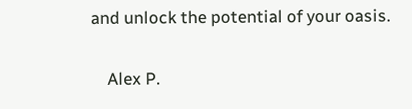and unlock the potential of your oasis.

    Alex P.